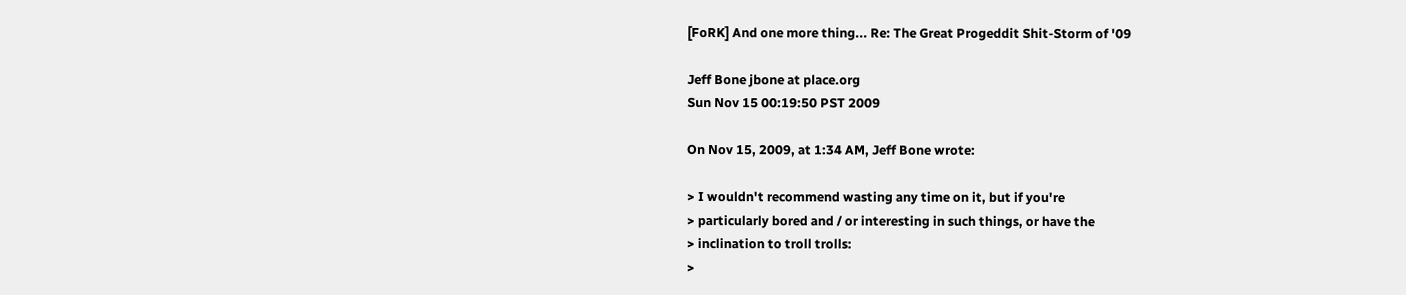[FoRK] And one more thing... Re: The Great Progeddit Shit-Storm of '09

Jeff Bone jbone at place.org
Sun Nov 15 00:19:50 PST 2009

On Nov 15, 2009, at 1:34 AM, Jeff Bone wrote:

> I wouldn't recommend wasting any time on it, but if you're
> particularly bored and / or interesting in such things, or have the
> inclination to troll trolls:
>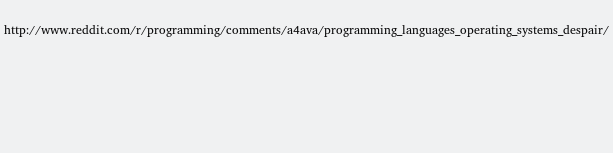http://www.reddit.com/r/programming/comments/a4ava/programming_languages_operating_systems_despair/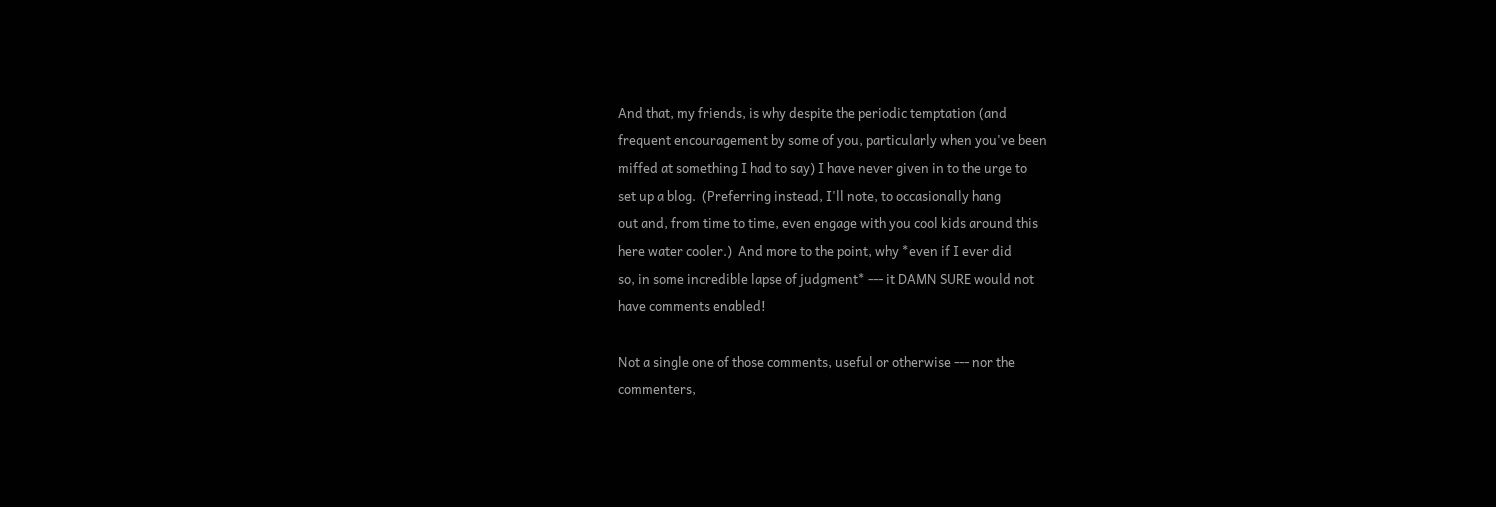And that, my friends, is why despite the periodic temptation (and
frequent encouragement by some of you, particularly when you've been
miffed at something I had to say) I have never given in to the urge to
set up a blog.  (Preferring instead, I'll note, to occasionally hang
out and, from time to time, even engage with you cool kids around this
here water cooler.)  And more to the point, why *even if I ever did
so, in some incredible lapse of judgment* --- it DAMN SURE would not
have comments enabled!

Not a single one of those comments, useful or otherwise --- nor the
commenters,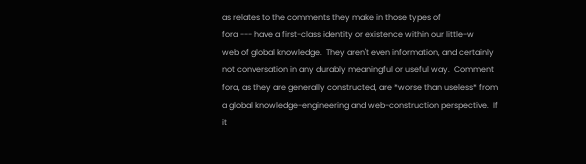as relates to the comments they make in those types of
fora --- have a first-class identity or existence within our little-w
web of global knowledge.  They aren't even information, and certainly
not conversation in any durably meaningful or useful way.  Comment
fora, as they are generally constructed, are *worse than useless* from
a global knowledge-engineering and web-construction perspective.  If
it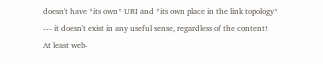doesn't have *its own* URI and *its own place in the link topology*
--- it doesn't exist in any useful sense, regardless of the content!
At least web-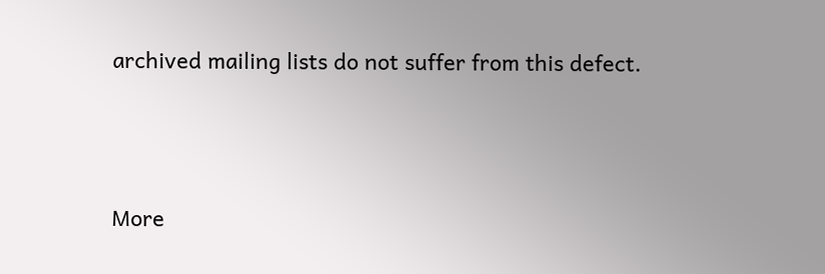archived mailing lists do not suffer from this defect.



More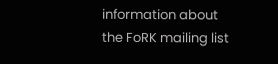information about the FoRK mailing list